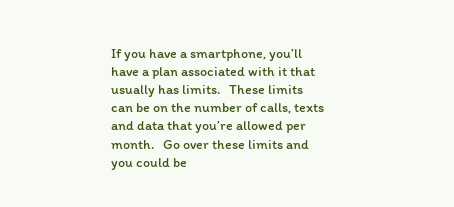If you have a smartphone, you’ll have a plan associated with it that usually has limits.   These limits can be on the number of calls, texts and data that you’re allowed per month.   Go over these limits and you could be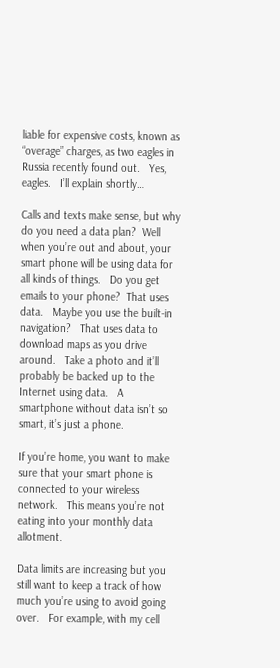liable for expensive costs, known as “overage” charges, as two eagles in Russia recently found out.   Yes, eagles.   I’ll explain shortly…

Calls and texts make sense, but why do you need a data plan?  Well when you’re out and about, your smart phone will be using data for all kinds of things.   Do you get emails to your phone?  That uses data.   Maybe you use the built-in navigation?   That uses data to download maps as you drive around.   Take a photo and it’ll probably be backed up to the Internet using data.   A smartphone without data isn’t so smart, it’s just a phone.

If you’re home, you want to make sure that your smart phone is connected to your wireless network.   This means you’re not eating into your monthly data allotment.

Data limits are increasing but you still want to keep a track of how much you’re using to avoid going over.   For example, with my cell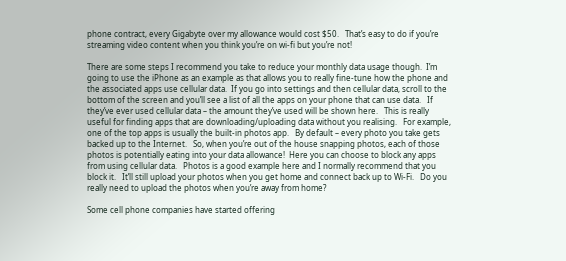phone contract, every Gigabyte over my allowance would cost $50.   That’s easy to do if you’re streaming video content when you think you’re on wi-fi but you’re not!

There are some steps I recommend you take to reduce your monthly data usage though.  I’m going to use the iPhone as an example as that allows you to really fine-tune how the phone and the associated apps use cellular data.  If you go into settings and then cellular data, scroll to the bottom of the screen and you’ll see a list of all the apps on your phone that can use data.   If they’ve ever used cellular data – the amount they’ve used will be shown here.   This is really useful for finding apps that are downloading/uploading data without you realising.   For example, one of the top apps is usually the built-in photos app.   By default – every photo you take gets backed up to the Internet.   So, when you’re out of the house snapping photos, each of those photos is potentially eating into your data allowance!  Here you can choose to block any apps from using cellular data.   Photos is a good example here and I normally recommend that you block it.   It’ll still upload your photos when you get home and connect back up to Wi-Fi.   Do you really need to upload the photos when you’re away from home?

Some cell phone companies have started offering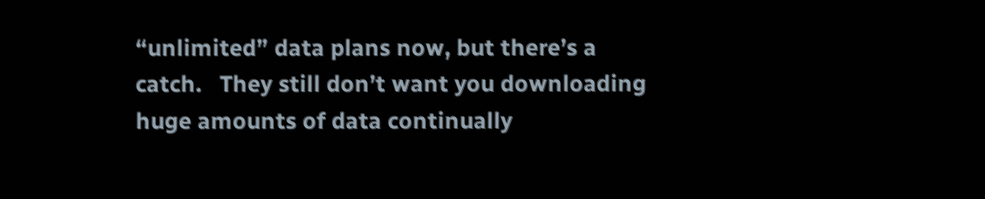“unlimited” data plans now, but there’s a catch.   They still don’t want you downloading huge amounts of data continually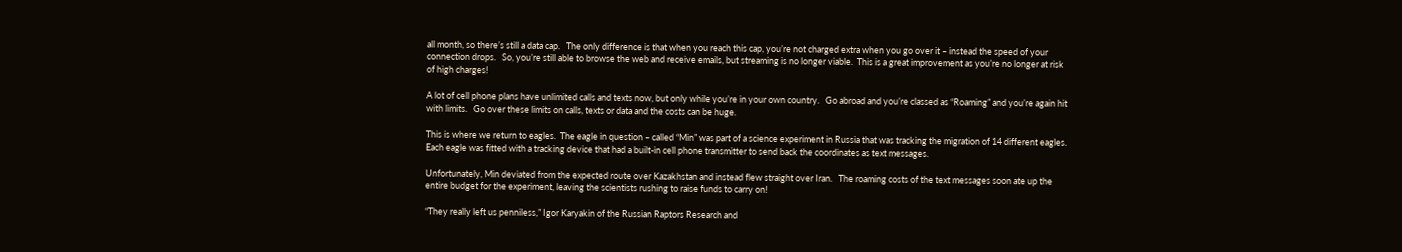all month, so there’s still a data cap.   The only difference is that when you reach this cap, you’re not charged extra when you go over it – instead the speed of your connection drops.   So, you’re still able to browse the web and receive emails, but streaming is no longer viable.  This is a great improvement as you’re no longer at risk of high charges!

A lot of cell phone plans have unlimited calls and texts now, but only while you’re in your own country.   Go abroad and you’re classed as “Roaming” and you’re again hit with limits.   Go over these limits on calls, texts or data and the costs can be huge.

This is where we return to eagles.  The eagle in question – called “Min” was part of a science experiment in Russia that was tracking the migration of 14 different eagles.   Each eagle was fitted with a tracking device that had a built-in cell phone transmitter to send back the coordinates as text messages.

Unfortunately, Min deviated from the expected route over Kazakhstan and instead flew straight over Iran.   The roaming costs of the text messages soon ate up the entire budget for the experiment, leaving the scientists rushing to raise funds to carry on!

“They really left us penniless,” Igor Karyakin of the Russian Raptors Research and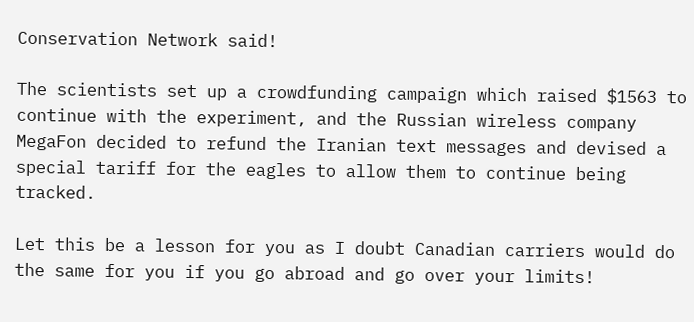Conservation Network said!

The scientists set up a crowdfunding campaign which raised $1563 to continue with the experiment, and the Russian wireless company MegaFon decided to refund the Iranian text messages and devised a special tariff for the eagles to allow them to continue being tracked.

Let this be a lesson for you as I doubt Canadian carriers would do the same for you if you go abroad and go over your limits!